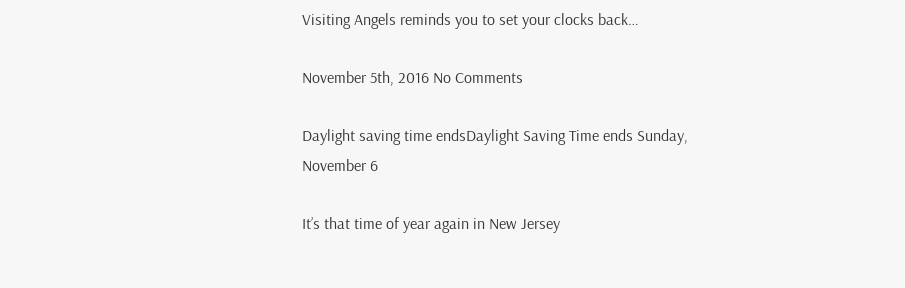Visiting Angels reminds you to set your clocks back…

November 5th, 2016 No Comments

Daylight saving time endsDaylight Saving Time ends Sunday, November 6

It’s that time of year again in New Jersey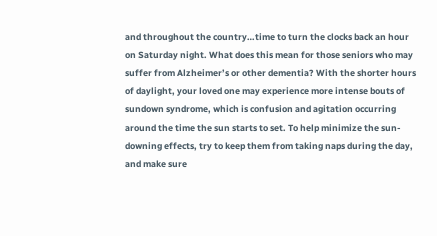and throughout the country…time to turn the clocks back an hour on Saturday night. What does this mean for those seniors who may suffer from Alzheimer’s or other dementia? With the shorter hours of daylight, your loved one may experience more intense bouts of sundown syndrome, which is confusion and agitation occurring around the time the sun starts to set. To help minimize the sun-downing effects, try to keep them from taking naps during the day, and make sure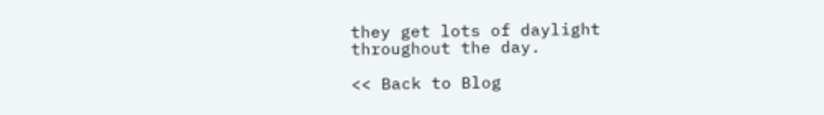they get lots of daylight throughout the day.

<< Back to Blog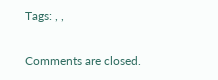Tags: , ,

Comments are closed.